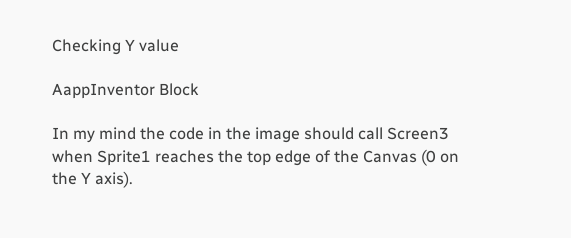Checking Y value

AappInventor Block

In my mind the code in the image should call Screen3 when Sprite1 reaches the top edge of the Canvas (0 on the Y axis).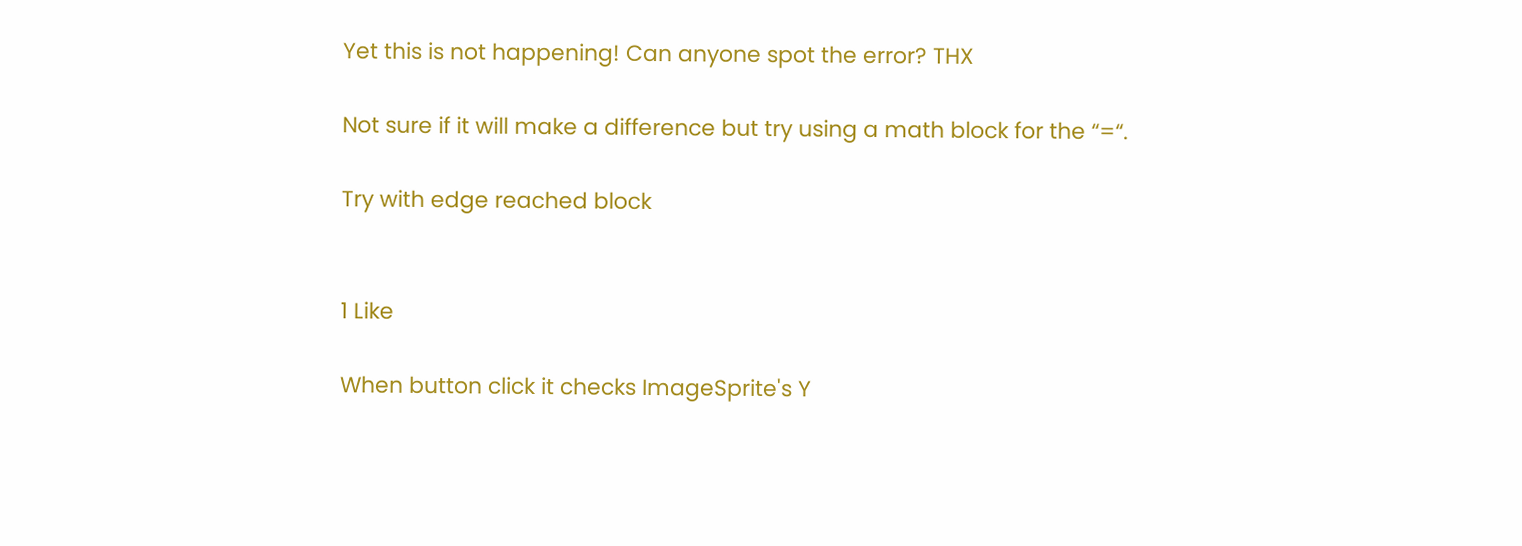Yet this is not happening! Can anyone spot the error? THX

Not sure if it will make a difference but try using a math block for the “=“.

Try with edge reached block


1 Like

When button click it checks ImageSprite's Y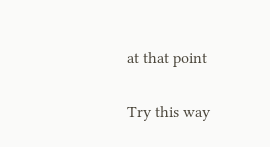at that point

Try this way